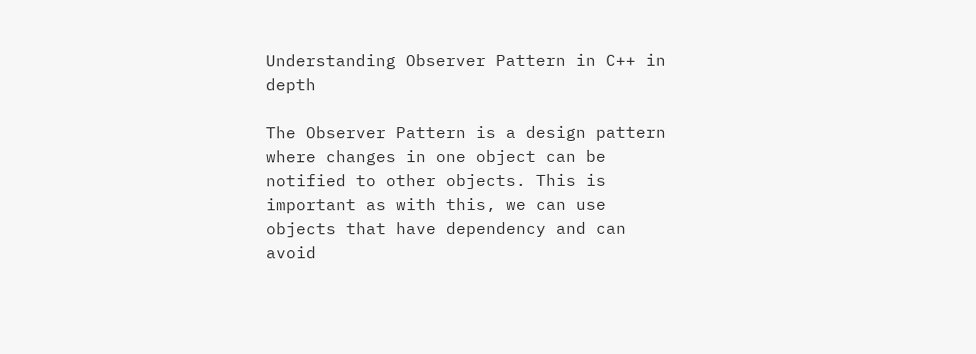Understanding Observer Pattern in C++ in depth

The Observer Pattern is a design pattern where changes in one object can be notified to other objects. This is important as with this, we can use objects that have dependency and can avoid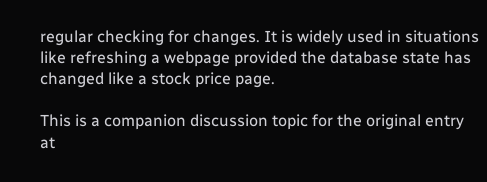regular checking for changes. It is widely used in situations like refreshing a webpage provided the database state has changed like a stock price page.

This is a companion discussion topic for the original entry at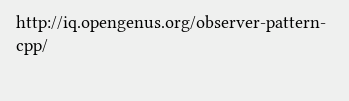http://iq.opengenus.org/observer-pattern-cpp/